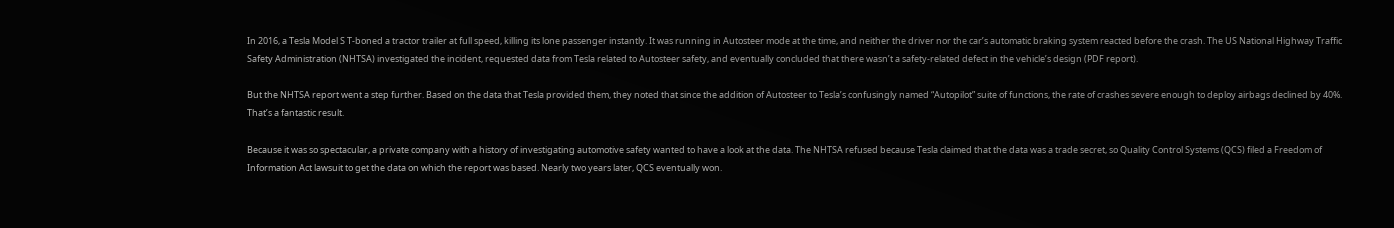In 2016, a Tesla Model S T-boned a tractor trailer at full speed, killing its lone passenger instantly. It was running in Autosteer mode at the time, and neither the driver nor the car’s automatic braking system reacted before the crash. The US National Highway Traffic Safety Administration (NHTSA) investigated the incident, requested data from Tesla related to Autosteer safety, and eventually concluded that there wasn’t a safety-related defect in the vehicle’s design (PDF report).

But the NHTSA report went a step further. Based on the data that Tesla provided them, they noted that since the addition of Autosteer to Tesla’s confusingly named “Autopilot” suite of functions, the rate of crashes severe enough to deploy airbags declined by 40%. That’s a fantastic result.

Because it was so spectacular, a private company with a history of investigating automotive safety wanted to have a look at the data. The NHTSA refused because Tesla claimed that the data was a trade secret, so Quality Control Systems (QCS) filed a Freedom of Information Act lawsuit to get the data on which the report was based. Nearly two years later, QCS eventually won.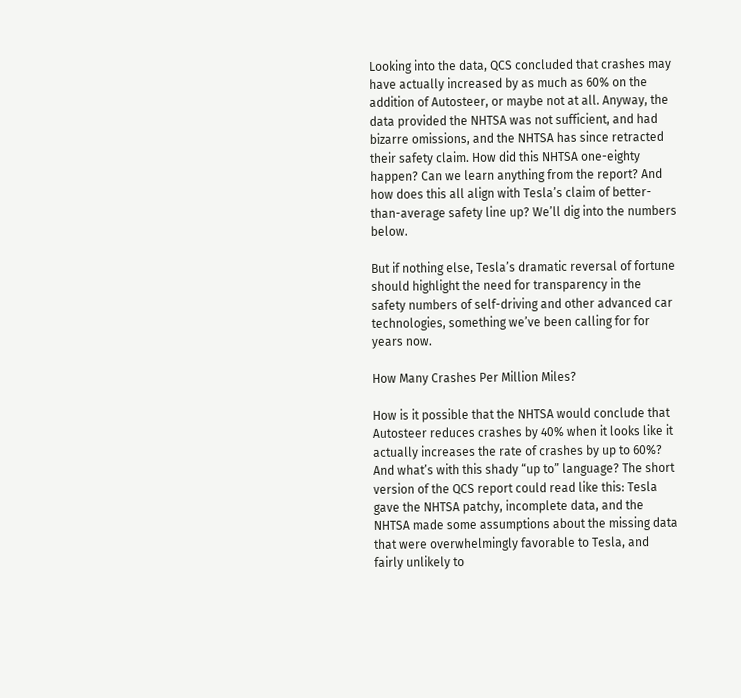Looking into the data, QCS concluded that crashes may have actually increased by as much as 60% on the addition of Autosteer, or maybe not at all. Anyway, the data provided the NHTSA was not sufficient, and had bizarre omissions, and the NHTSA has since retracted their safety claim. How did this NHTSA one-eighty happen? Can we learn anything from the report? And how does this all align with Tesla’s claim of better-than-average safety line up? We’ll dig into the numbers below.

But if nothing else, Tesla’s dramatic reversal of fortune should highlight the need for transparency in the safety numbers of self-driving and other advanced car technologies, something we’ve been calling for for years now.

How Many Crashes Per Million Miles?

How is it possible that the NHTSA would conclude that Autosteer reduces crashes by 40% when it looks like it actually increases the rate of crashes by up to 60%? And what’s with this shady “up to” language? The short version of the QCS report could read like this: Tesla gave the NHTSA patchy, incomplete data, and the NHTSA made some assumptions about the missing data that were overwhelmingly favorable to Tesla, and fairly unlikely to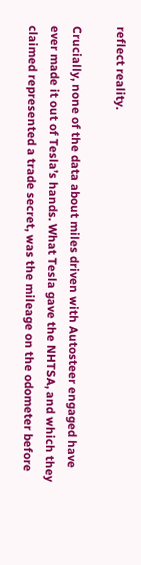reflect reality.

Crucially, none of the data about miles driven with Autosteer engaged have ever made it out of Tesla’s hands. What Tesla gave the NHTSA, and which they claimed represented a trade secret, was the mileage on the odometer before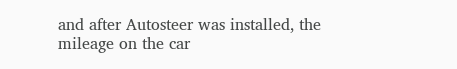and after Autosteer was installed, the mileage on the car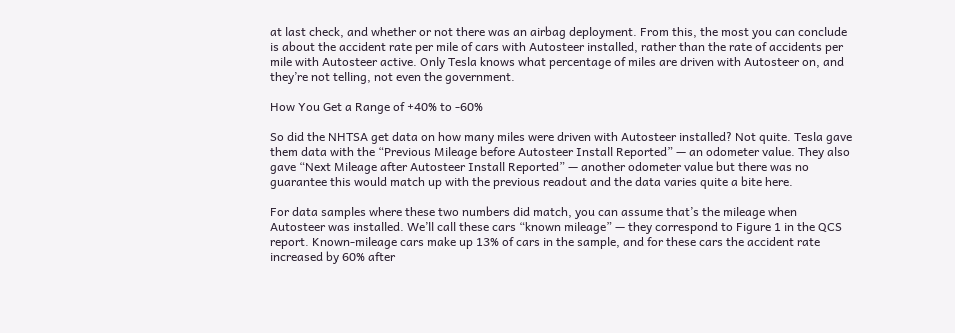at last check, and whether or not there was an airbag deployment. From this, the most you can conclude is about the accident rate per mile of cars with Autosteer installed, rather than the rate of accidents per mile with Autosteer active. Only Tesla knows what percentage of miles are driven with Autosteer on, and they’re not telling, not even the government.

How You Get a Range of +40% to -60%

So did the NHTSA get data on how many miles were driven with Autosteer installed? Not quite. Tesla gave them data with the “Previous Mileage before Autosteer Install Reported” — an odometer value. They also gave “Next Mileage after Autosteer Install Reported” — another odometer value but there was no guarantee this would match up with the previous readout and the data varies quite a bite here.

For data samples where these two numbers did match, you can assume that’s the mileage when Autosteer was installed. We’ll call these cars “known mileage” — they correspond to Figure 1 in the QCS report. Known-mileage cars make up 13% of cars in the sample, and for these cars the accident rate increased by 60% after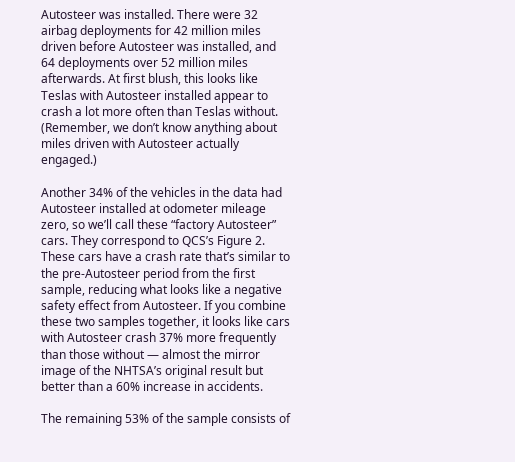Autosteer was installed. There were 32 airbag deployments for 42 million miles driven before Autosteer was installed, and 64 deployments over 52 million miles afterwards. At first blush, this looks like Teslas with Autosteer installed appear to crash a lot more often than Teslas without. (Remember, we don’t know anything about miles driven with Autosteer actually engaged.)

Another 34% of the vehicles in the data had Autosteer installed at odometer mileage zero, so we’ll call these “factory Autosteer” cars. They correspond to QCS’s Figure 2. These cars have a crash rate that’s similar to the pre-Autosteer period from the first sample, reducing what looks like a negative safety effect from Autosteer. If you combine these two samples together, it looks like cars with Autosteer crash 37% more frequently than those without — almost the mirror image of the NHTSA’s original result but better than a 60% increase in accidents.

The remaining 53% of the sample consists of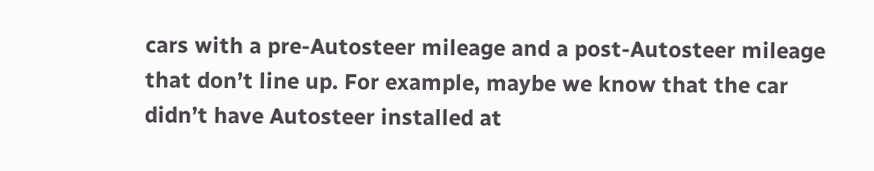cars with a pre-Autosteer mileage and a post-Autosteer mileage that don’t line up. For example, maybe we know that the car didn’t have Autosteer installed at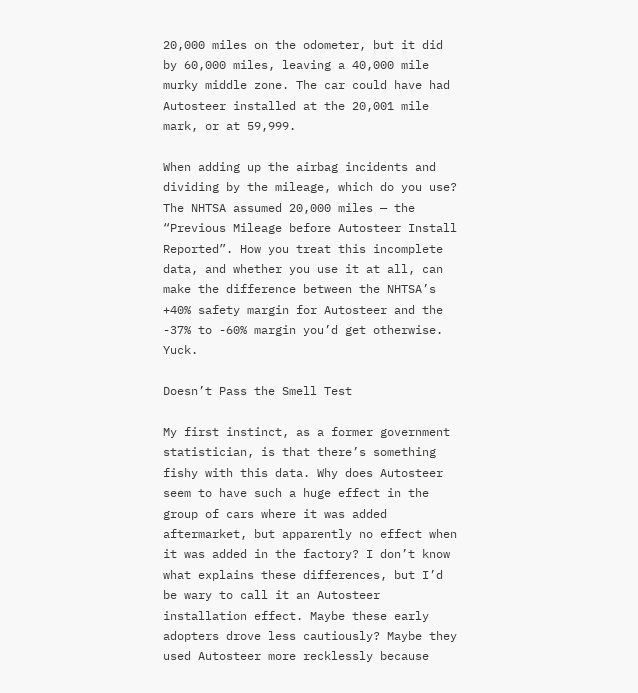20,000 miles on the odometer, but it did by 60,000 miles, leaving a 40,000 mile murky middle zone. The car could have had Autosteer installed at the 20,001 mile mark, or at 59,999.

When adding up the airbag incidents and dividing by the mileage, which do you use? The NHTSA assumed 20,000 miles — the “Previous Mileage before Autosteer Install Reported”. How you treat this incomplete data, and whether you use it at all, can make the difference between the NHTSA’s +40% safety margin for Autosteer and the -37% to -60% margin you’d get otherwise. Yuck.

Doesn’t Pass the Smell Test

My first instinct, as a former government statistician, is that there’s something fishy with this data. Why does Autosteer seem to have such a huge effect in the group of cars where it was added aftermarket, but apparently no effect when it was added in the factory? I don’t know what explains these differences, but I’d be wary to call it an Autosteer installation effect. Maybe these early adopters drove less cautiously? Maybe they used Autosteer more recklessly because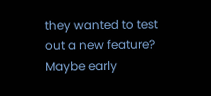they wanted to test out a new feature? Maybe early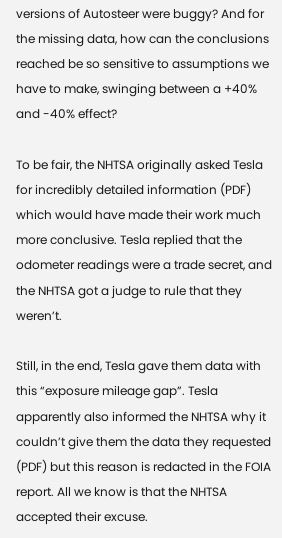versions of Autosteer were buggy? And for the missing data, how can the conclusions reached be so sensitive to assumptions we have to make, swinging between a +40% and -40% effect?

To be fair, the NHTSA originally asked Tesla for incredibly detailed information (PDF) which would have made their work much more conclusive. Tesla replied that the odometer readings were a trade secret, and the NHTSA got a judge to rule that they weren’t.

Still, in the end, Tesla gave them data with this “exposure mileage gap”. Tesla apparently also informed the NHTSA why it couldn’t give them the data they requested (PDF) but this reason is redacted in the FOIA report. All we know is that the NHTSA accepted their excuse.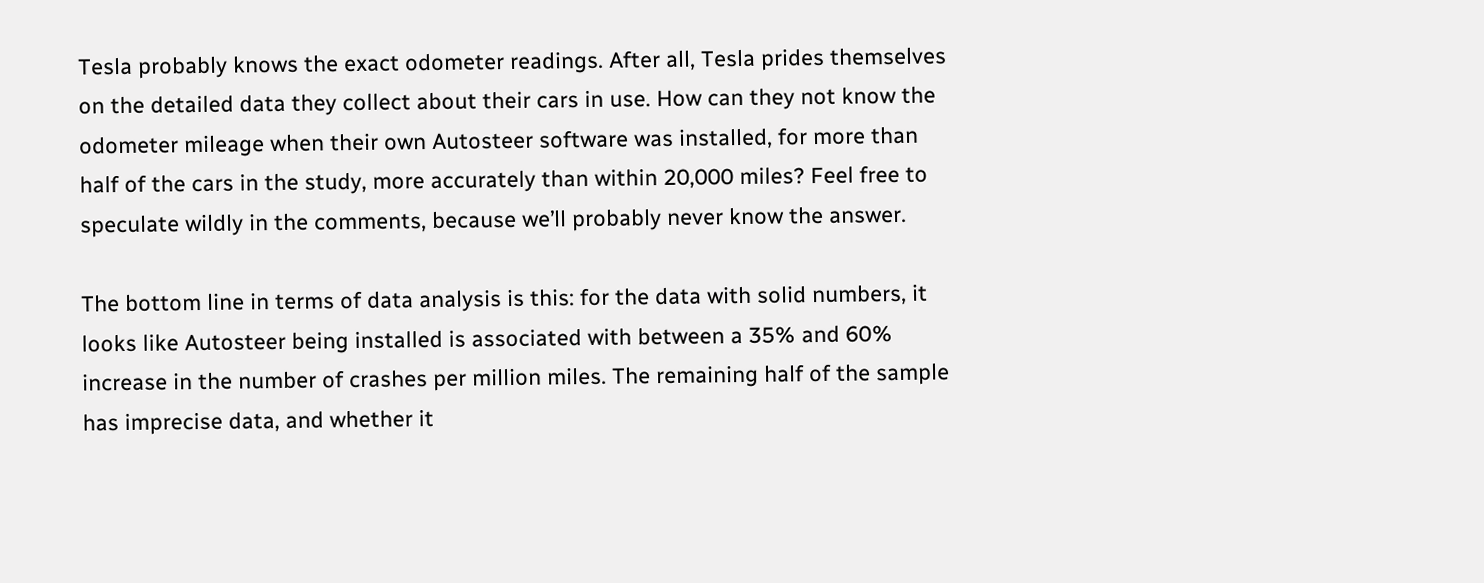Tesla probably knows the exact odometer readings. After all, Tesla prides themselves on the detailed data they collect about their cars in use. How can they not know the odometer mileage when their own Autosteer software was installed, for more than half of the cars in the study, more accurately than within 20,000 miles? Feel free to speculate wildly in the comments, because we’ll probably never know the answer.

The bottom line in terms of data analysis is this: for the data with solid numbers, it looks like Autosteer being installed is associated with between a 35% and 60% increase in the number of crashes per million miles. The remaining half of the sample has imprecise data, and whether it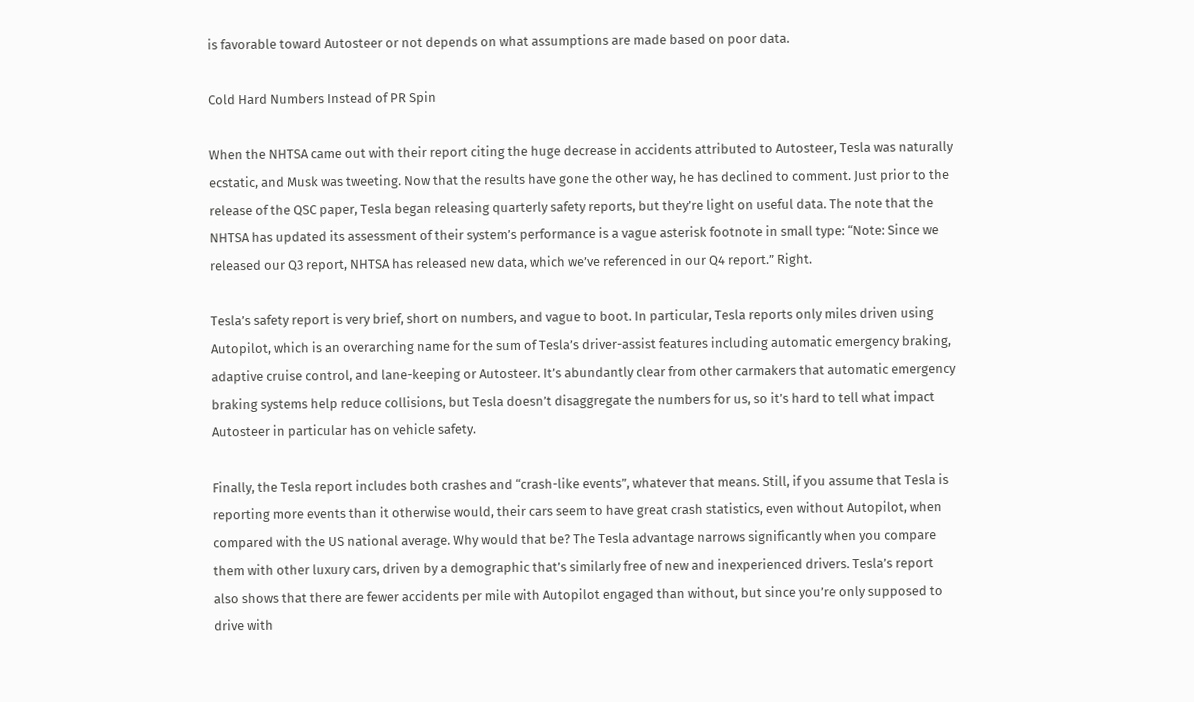is favorable toward Autosteer or not depends on what assumptions are made based on poor data.

Cold Hard Numbers Instead of PR Spin

When the NHTSA came out with their report citing the huge decrease in accidents attributed to Autosteer, Tesla was naturally ecstatic, and Musk was tweeting. Now that the results have gone the other way, he has declined to comment. Just prior to the release of the QSC paper, Tesla began releasing quarterly safety reports, but they’re light on useful data. The note that the NHTSA has updated its assessment of their system’s performance is a vague asterisk footnote in small type: “Note: Since we released our Q3 report, NHTSA has released new data, which we’ve referenced in our Q4 report.” Right.

Tesla’s safety report is very brief, short on numbers, and vague to boot. In particular, Tesla reports only miles driven using Autopilot, which is an overarching name for the sum of Tesla’s driver-assist features including automatic emergency braking, adaptive cruise control, and lane-keeping or Autosteer. It’s abundantly clear from other carmakers that automatic emergency braking systems help reduce collisions, but Tesla doesn’t disaggregate the numbers for us, so it’s hard to tell what impact Autosteer in particular has on vehicle safety.

Finally, the Tesla report includes both crashes and “crash-like events”, whatever that means. Still, if you assume that Tesla is reporting more events than it otherwise would, their cars seem to have great crash statistics, even without Autopilot, when compared with the US national average. Why would that be? The Tesla advantage narrows significantly when you compare them with other luxury cars, driven by a demographic that’s similarly free of new and inexperienced drivers. Tesla’s report also shows that there are fewer accidents per mile with Autopilot engaged than without, but since you’re only supposed to drive with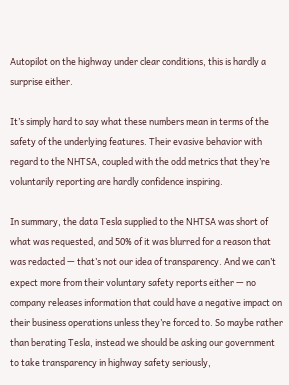Autopilot on the highway under clear conditions, this is hardly a surprise either.

It’s simply hard to say what these numbers mean in terms of the safety of the underlying features. Their evasive behavior with regard to the NHTSA, coupled with the odd metrics that they’re voluntarily reporting are hardly confidence inspiring.

In summary, the data Tesla supplied to the NHTSA was short of what was requested, and 50% of it was blurred for a reason that was redacted — that’s not our idea of transparency. And we can’t expect more from their voluntary safety reports either — no company releases information that could have a negative impact on their business operations unless they’re forced to. So maybe rather than berating Tesla, instead we should be asking our government to take transparency in highway safety seriously,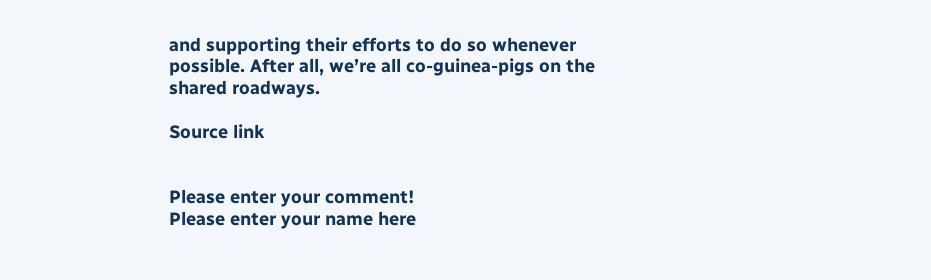and supporting their efforts to do so whenever possible. After all, we’re all co-guinea-pigs on the shared roadways.

Source link


Please enter your comment!
Please enter your name here